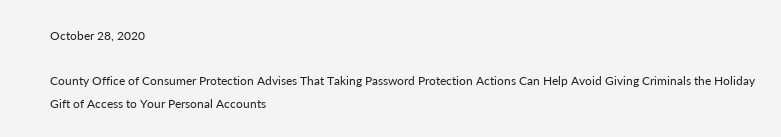October 28, 2020

County Office of Consumer Protection Advises That Taking Password Protection Actions Can Help Avoid Giving Criminals the Holiday Gift of Access to Your Personal Accounts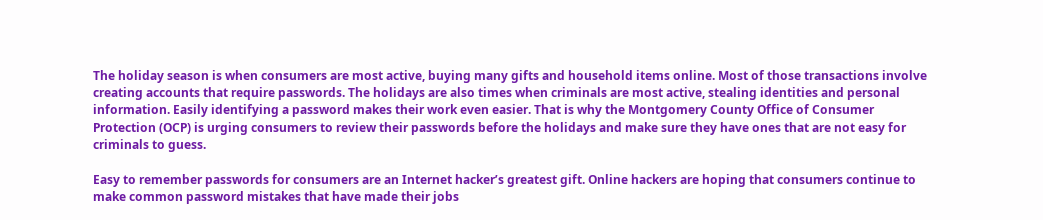The holiday season is when consumers are most active, buying many gifts and household items online. Most of those transactions involve creating accounts that require passwords. The holidays are also times when criminals are most active, stealing identities and personal information. Easily identifying a password makes their work even easier. That is why the Montgomery County Office of Consumer Protection (OCP) is urging consumers to review their passwords before the holidays and make sure they have ones that are not easy for criminals to guess.

Easy to remember passwords for consumers are an Internet hacker’s greatest gift. Online hackers are hoping that consumers continue to make common password mistakes that have made their jobs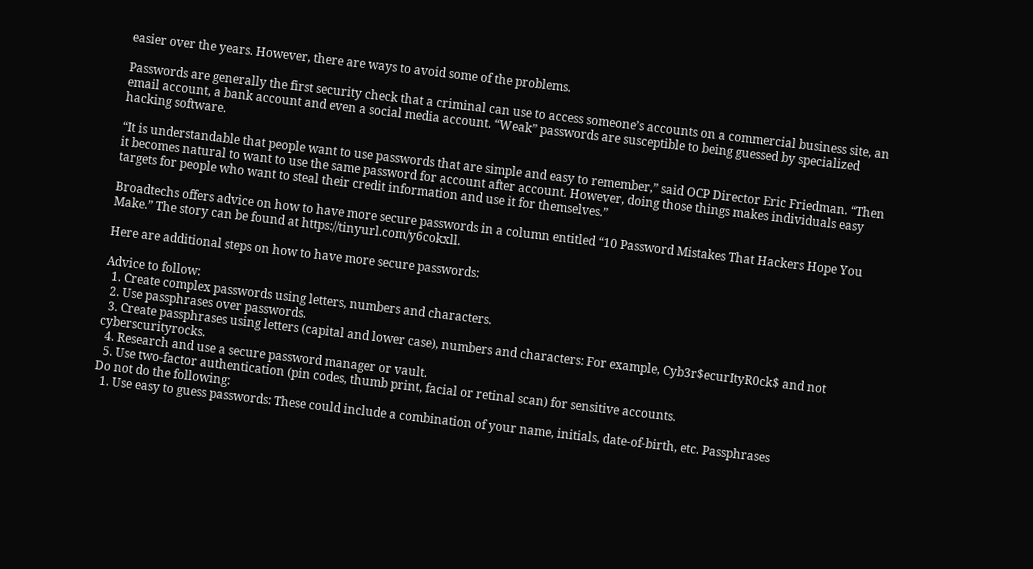easier over the years. However, there are ways to avoid some of the problems.

Passwords are generally the first security check that a criminal can use to access someone’s accounts on a commercial business site, an email account, a bank account and even a social media account. “Weak” passwords are susceptible to being guessed by specialized hacking software.

“It is understandable that people want to use passwords that are simple and easy to remember,” said OCP Director Eric Friedman. “Then it becomes natural to want to use the same password for account after account. However, doing those things makes individuals easy targets for people who want to steal their credit information and use it for themselves.”

Broadtechs offers advice on how to have more secure passwords in a column entitled “10 Password Mistakes That Hackers Hope You Make.” The story can be found at https://tinyurl.com/y6cokxll.

Here are additional steps on how to have more secure passwords:

Advice to follow:
  1. Create complex passwords using letters, numbers and characters.
  2. Use passphrases over passwords.
  3. Create passphrases using letters (capital and lower case), numbers and characters: For example, Cyb3r$ecurItyR0ck$ and not cyberscurityrocks.
  4. Research and use a secure password manager or vault.
  5. Use two-factor authentication (pin codes, thumb print, facial or retinal scan) for sensitive accounts.
Do not do the following:
  1. Use easy to guess passwords: These could include a combination of your name, initials, date-of-birth, etc. Passphrases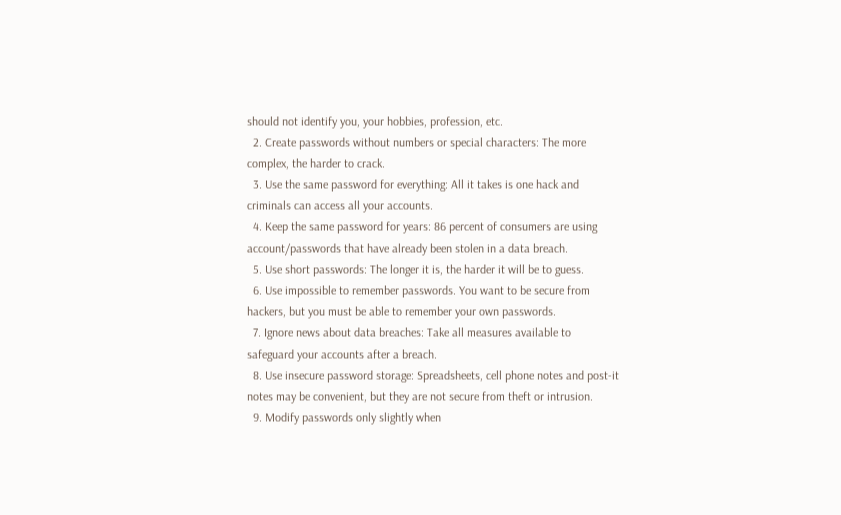should not identify you, your hobbies, profession, etc.
  2. Create passwords without numbers or special characters: The more complex, the harder to crack.
  3. Use the same password for everything: All it takes is one hack and criminals can access all your accounts.
  4. Keep the same password for years: 86 percent of consumers are using account/passwords that have already been stolen in a data breach.
  5. Use short passwords: The longer it is, the harder it will be to guess.
  6. Use impossible to remember passwords. You want to be secure from hackers, but you must be able to remember your own passwords.
  7. Ignore news about data breaches: Take all measures available to safeguard your accounts after a breach.
  8. Use insecure password storage: Spreadsheets, cell phone notes and post-it notes may be convenient, but they are not secure from theft or intrusion.
  9. Modify passwords only slightly when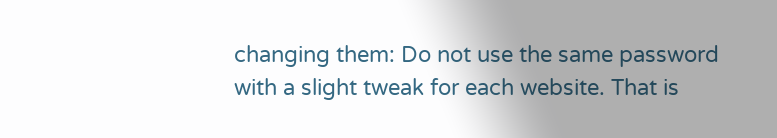changing them: Do not use the same password with a slight tweak for each website. That is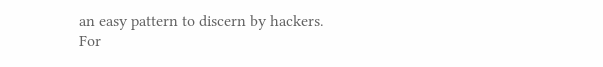an easy pattern to discern by hackers.
For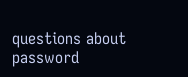questions about password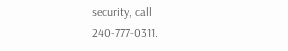security, call 240-777-0311.